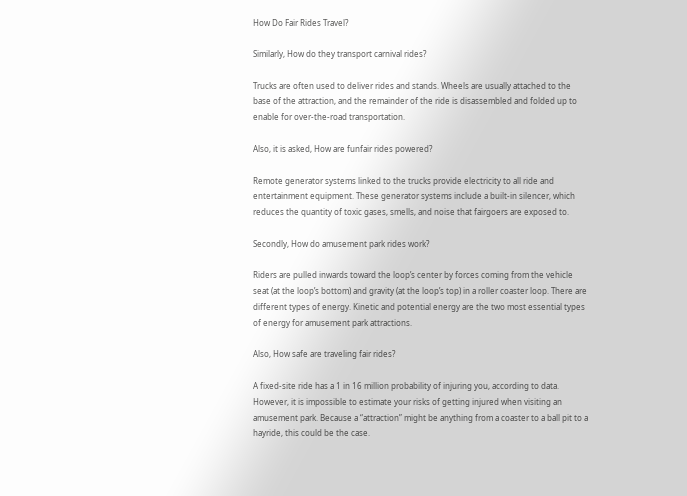How Do Fair Rides Travel?

Similarly, How do they transport carnival rides?

Trucks are often used to deliver rides and stands. Wheels are usually attached to the base of the attraction, and the remainder of the ride is disassembled and folded up to enable for over-the-road transportation.

Also, it is asked, How are funfair rides powered?

Remote generator systems linked to the trucks provide electricity to all ride and entertainment equipment. These generator systems include a built-in silencer, which reduces the quantity of toxic gases, smells, and noise that fairgoers are exposed to.

Secondly, How do amusement park rides work?

Riders are pulled inwards toward the loop’s center by forces coming from the vehicle seat (at the loop’s bottom) and gravity (at the loop’s top) in a roller coaster loop. There are different types of energy. Kinetic and potential energy are the two most essential types of energy for amusement park attractions.

Also, How safe are traveling fair rides?

A fixed-site ride has a 1 in 16 million probability of injuring you, according to data. However, it is impossible to estimate your risks of getting injured when visiting an amusement park. Because a “attraction” might be anything from a coaster to a ball pit to a hayride, this could be the case.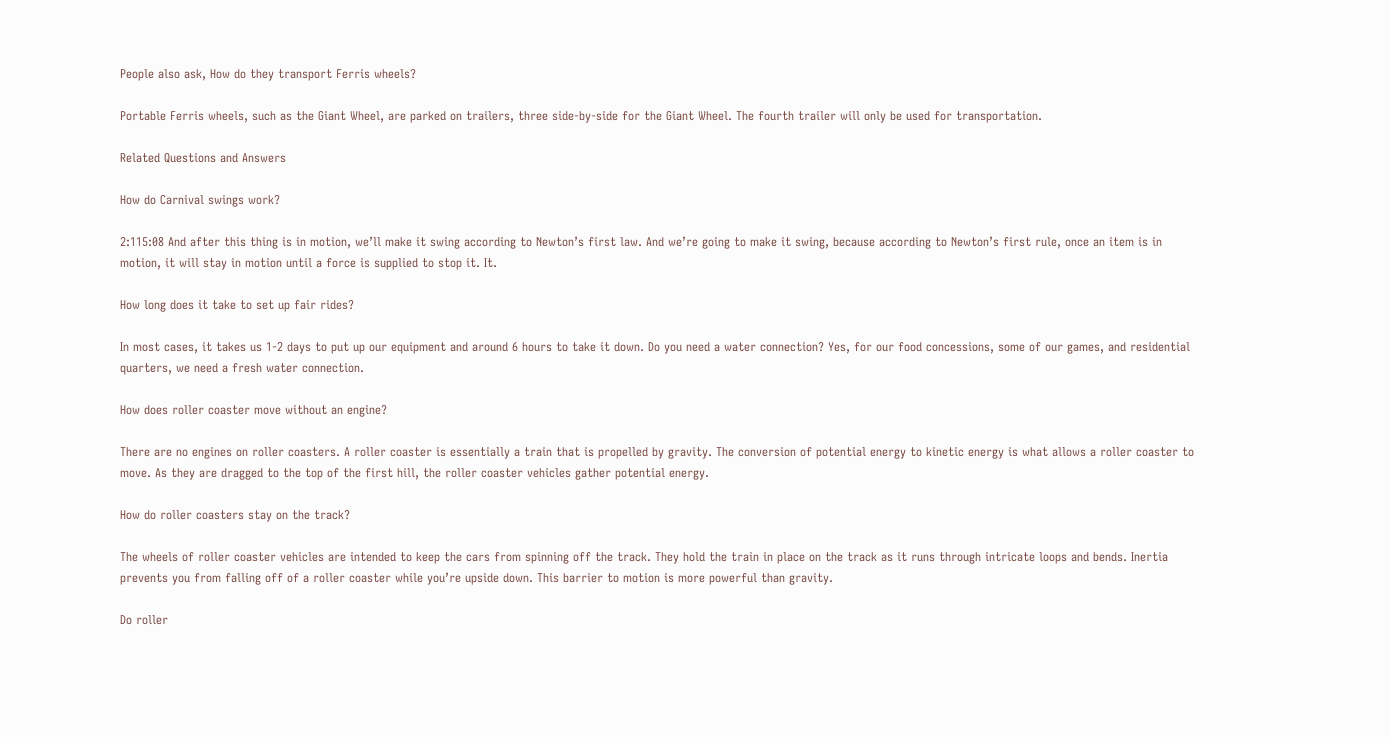People also ask, How do they transport Ferris wheels?

Portable Ferris wheels, such as the Giant Wheel, are parked on trailers, three side-by-side for the Giant Wheel. The fourth trailer will only be used for transportation.

Related Questions and Answers

How do Carnival swings work?

2:115:08 And after this thing is in motion, we’ll make it swing according to Newton’s first law. And we’re going to make it swing, because according to Newton’s first rule, once an item is in motion, it will stay in motion until a force is supplied to stop it. It.

How long does it take to set up fair rides?

In most cases, it takes us 1-2 days to put up our equipment and around 6 hours to take it down. Do you need a water connection? Yes, for our food concessions, some of our games, and residential quarters, we need a fresh water connection.

How does roller coaster move without an engine?

There are no engines on roller coasters. A roller coaster is essentially a train that is propelled by gravity. The conversion of potential energy to kinetic energy is what allows a roller coaster to move. As they are dragged to the top of the first hill, the roller coaster vehicles gather potential energy.

How do roller coasters stay on the track?

The wheels of roller coaster vehicles are intended to keep the cars from spinning off the track. They hold the train in place on the track as it runs through intricate loops and bends. Inertia prevents you from falling off of a roller coaster while you’re upside down. This barrier to motion is more powerful than gravity.

Do roller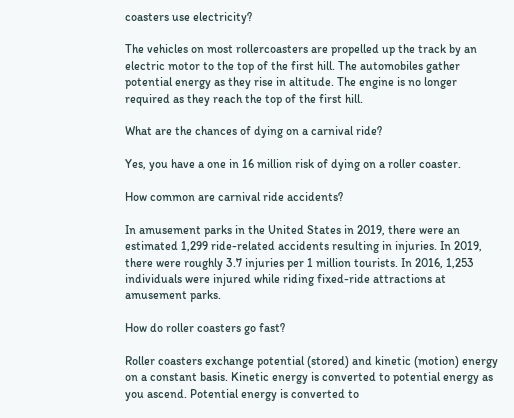coasters use electricity?

The vehicles on most rollercoasters are propelled up the track by an electric motor to the top of the first hill. The automobiles gather potential energy as they rise in altitude. The engine is no longer required as they reach the top of the first hill.

What are the chances of dying on a carnival ride?

Yes, you have a one in 16 million risk of dying on a roller coaster.

How common are carnival ride accidents?

In amusement parks in the United States in 2019, there were an estimated 1,299 ride-related accidents resulting in injuries. In 2019, there were roughly 3.7 injuries per 1 million tourists. In 2016, 1,253 individuals were injured while riding fixed-ride attractions at amusement parks.

How do roller coasters go fast?

Roller coasters exchange potential (stored) and kinetic (motion) energy on a constant basis. Kinetic energy is converted to potential energy as you ascend. Potential energy is converted to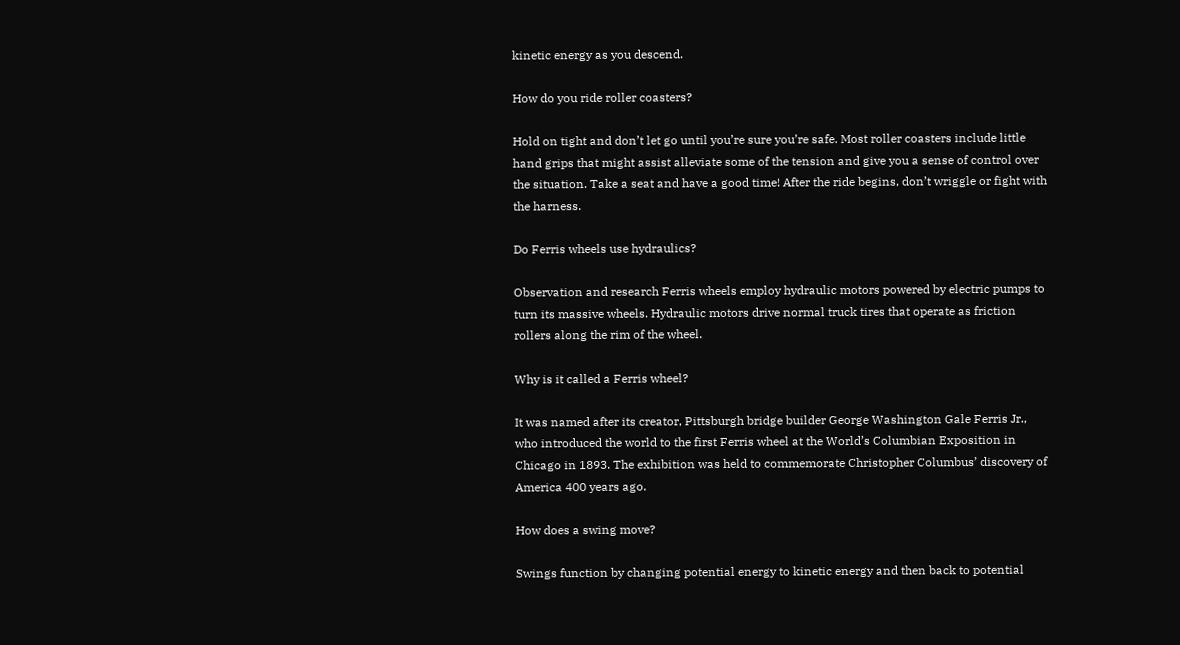kinetic energy as you descend.

How do you ride roller coasters?

Hold on tight and don’t let go until you’re sure you’re safe. Most roller coasters include little hand grips that might assist alleviate some of the tension and give you a sense of control over the situation. Take a seat and have a good time! After the ride begins, don’t wriggle or fight with the harness.

Do Ferris wheels use hydraulics?

Observation and research Ferris wheels employ hydraulic motors powered by electric pumps to turn its massive wheels. Hydraulic motors drive normal truck tires that operate as friction rollers along the rim of the wheel.

Why is it called a Ferris wheel?

It was named after its creator, Pittsburgh bridge builder George Washington Gale Ferris Jr., who introduced the world to the first Ferris wheel at the World’s Columbian Exposition in Chicago in 1893. The exhibition was held to commemorate Christopher Columbus’ discovery of America 400 years ago.

How does a swing move?

Swings function by changing potential energy to kinetic energy and then back to potential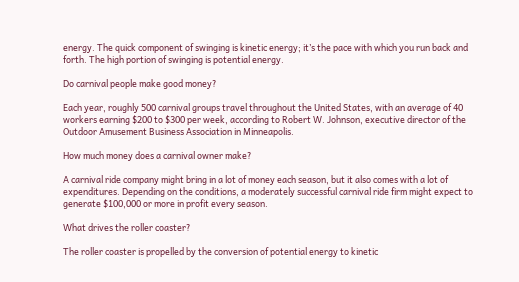energy. The quick component of swinging is kinetic energy; it’s the pace with which you run back and forth. The high portion of swinging is potential energy.

Do carnival people make good money?

Each year, roughly 500 carnival groups travel throughout the United States, with an average of 40 workers earning $200 to $300 per week, according to Robert W. Johnson, executive director of the Outdoor Amusement Business Association in Minneapolis.

How much money does a carnival owner make?

A carnival ride company might bring in a lot of money each season, but it also comes with a lot of expenditures. Depending on the conditions, a moderately successful carnival ride firm might expect to generate $100,000 or more in profit every season.

What drives the roller coaster?

The roller coaster is propelled by the conversion of potential energy to kinetic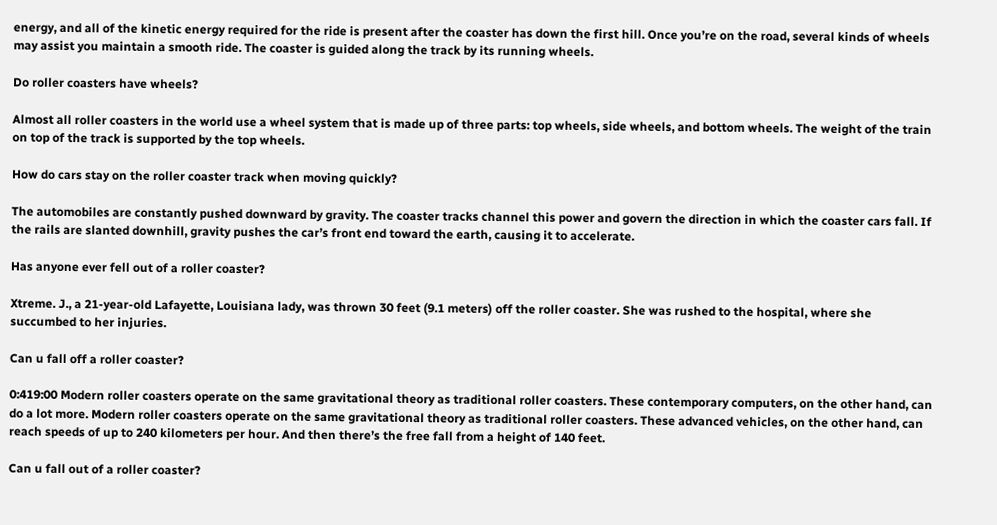energy, and all of the kinetic energy required for the ride is present after the coaster has down the first hill. Once you’re on the road, several kinds of wheels may assist you maintain a smooth ride. The coaster is guided along the track by its running wheels.

Do roller coasters have wheels?

Almost all roller coasters in the world use a wheel system that is made up of three parts: top wheels, side wheels, and bottom wheels. The weight of the train on top of the track is supported by the top wheels.

How do cars stay on the roller coaster track when moving quickly?

The automobiles are constantly pushed downward by gravity. The coaster tracks channel this power and govern the direction in which the coaster cars fall. If the rails are slanted downhill, gravity pushes the car’s front end toward the earth, causing it to accelerate.

Has anyone ever fell out of a roller coaster?

Xtreme. J., a 21-year-old Lafayette, Louisiana lady, was thrown 30 feet (9.1 meters) off the roller coaster. She was rushed to the hospital, where she succumbed to her injuries.

Can u fall off a roller coaster?

0:419:00 Modern roller coasters operate on the same gravitational theory as traditional roller coasters. These contemporary computers, on the other hand, can do a lot more. Modern roller coasters operate on the same gravitational theory as traditional roller coasters. These advanced vehicles, on the other hand, can reach speeds of up to 240 kilometers per hour. And then there’s the free fall from a height of 140 feet.

Can u fall out of a roller coaster?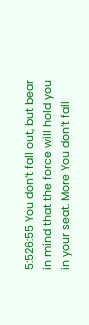5:526:55 You don’t fall out, but bear in mind that the force will hold you in your seat. More You don’t fall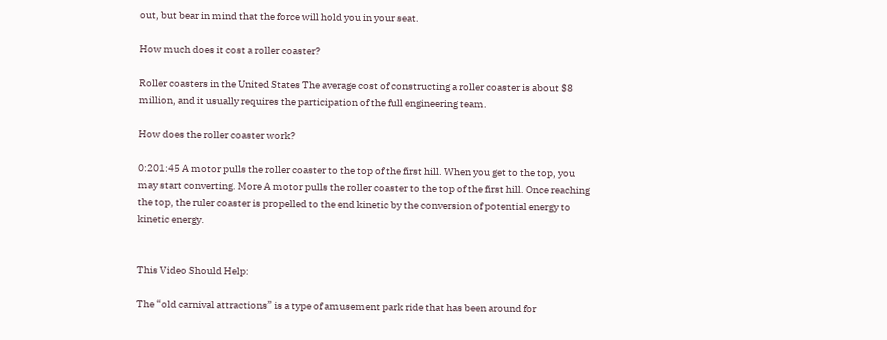out, but bear in mind that the force will hold you in your seat.

How much does it cost a roller coaster?

Roller coasters in the United States The average cost of constructing a roller coaster is about $8 million, and it usually requires the participation of the full engineering team.

How does the roller coaster work?

0:201:45 A motor pulls the roller coaster to the top of the first hill. When you get to the top, you may start converting. More A motor pulls the roller coaster to the top of the first hill. Once reaching the top, the ruler coaster is propelled to the end kinetic by the conversion of potential energy to kinetic energy.


This Video Should Help:

The “old carnival attractions” is a type of amusement park ride that has been around for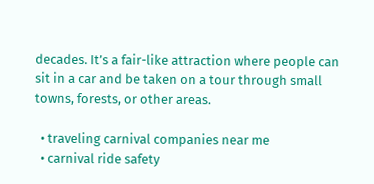decades. It’s a fair-like attraction where people can sit in a car and be taken on a tour through small towns, forests, or other areas.

  • traveling carnival companies near me
  • carnival ride safety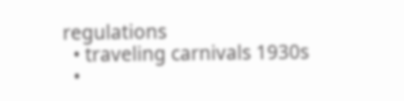regulations
  • traveling carnivals 1930s
  •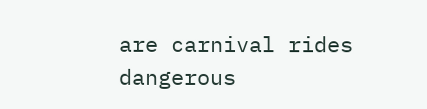are carnival rides dangerous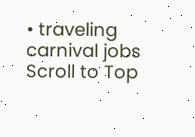• traveling carnival jobs
Scroll to Top